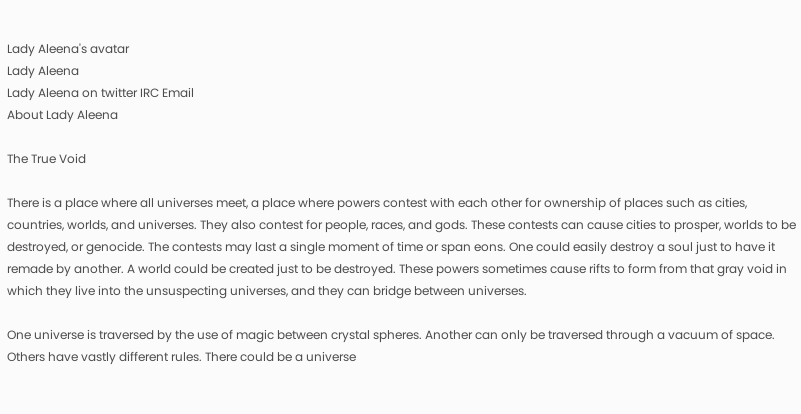Lady Aleena's avatar
Lady Aleena
Lady Aleena on twitter IRC Email
About Lady Aleena

The True Void

There is a place where all universes meet, a place where powers contest with each other for ownership of places such as cities, countries, worlds, and universes. They also contest for people, races, and gods. These contests can cause cities to prosper, worlds to be destroyed, or genocide. The contests may last a single moment of time or span eons. One could easily destroy a soul just to have it remade by another. A world could be created just to be destroyed. These powers sometimes cause rifts to form from that gray void in which they live into the unsuspecting universes, and they can bridge between universes.

One universe is traversed by the use of magic between crystal spheres. Another can only be traversed through a vacuum of space. Others have vastly different rules. There could be a universe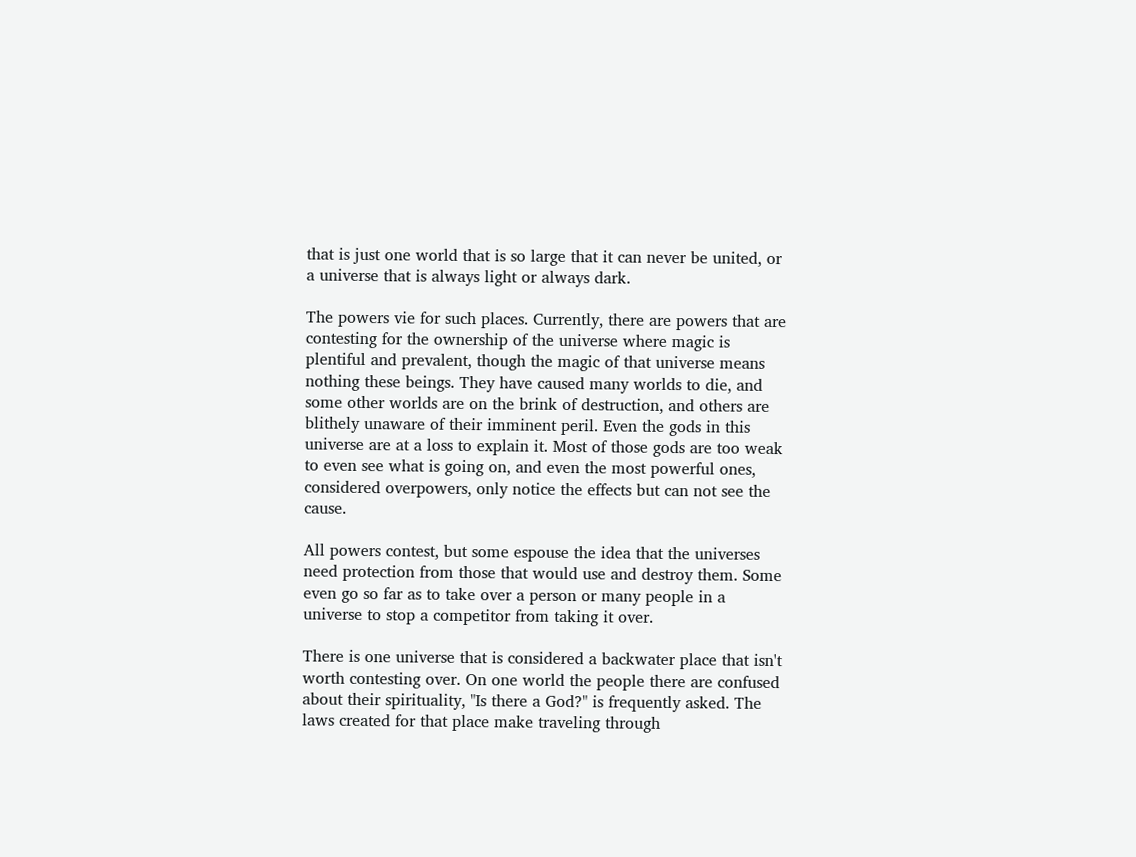that is just one world that is so large that it can never be united, or a universe that is always light or always dark.

The powers vie for such places. Currently, there are powers that are contesting for the ownership of the universe where magic is plentiful and prevalent, though the magic of that universe means nothing these beings. They have caused many worlds to die, and some other worlds are on the brink of destruction, and others are blithely unaware of their imminent peril. Even the gods in this universe are at a loss to explain it. Most of those gods are too weak to even see what is going on, and even the most powerful ones, considered overpowers, only notice the effects but can not see the cause.

All powers contest, but some espouse the idea that the universes need protection from those that would use and destroy them. Some even go so far as to take over a person or many people in a universe to stop a competitor from taking it over.

There is one universe that is considered a backwater place that isn't worth contesting over. On one world the people there are confused about their spirituality, "Is there a God?" is frequently asked. The laws created for that place make traveling through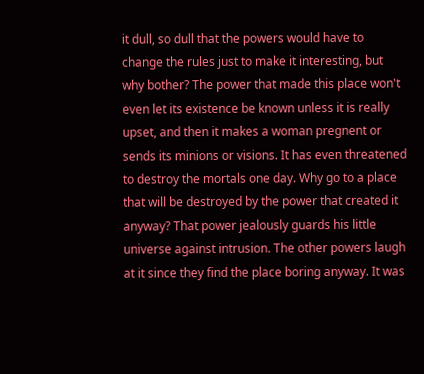it dull, so dull that the powers would have to change the rules just to make it interesting, but why bother? The power that made this place won't even let its existence be known unless it is really upset, and then it makes a woman pregnent or sends its minions or visions. It has even threatened to destroy the mortals one day. Why go to a place that will be destroyed by the power that created it anyway? That power jealously guards his little universe against intrusion. The other powers laugh at it since they find the place boring anyway. It was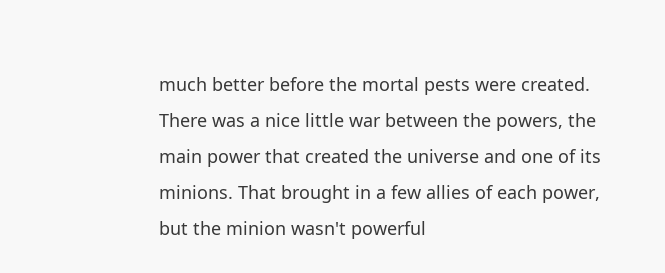much better before the mortal pests were created. There was a nice little war between the powers, the main power that created the universe and one of its minions. That brought in a few allies of each power, but the minion wasn't powerful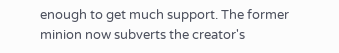enough to get much support. The former minion now subverts the creator's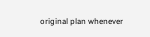original plan whenever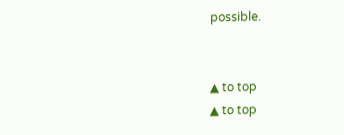possible.


▲ to top
▲ to top